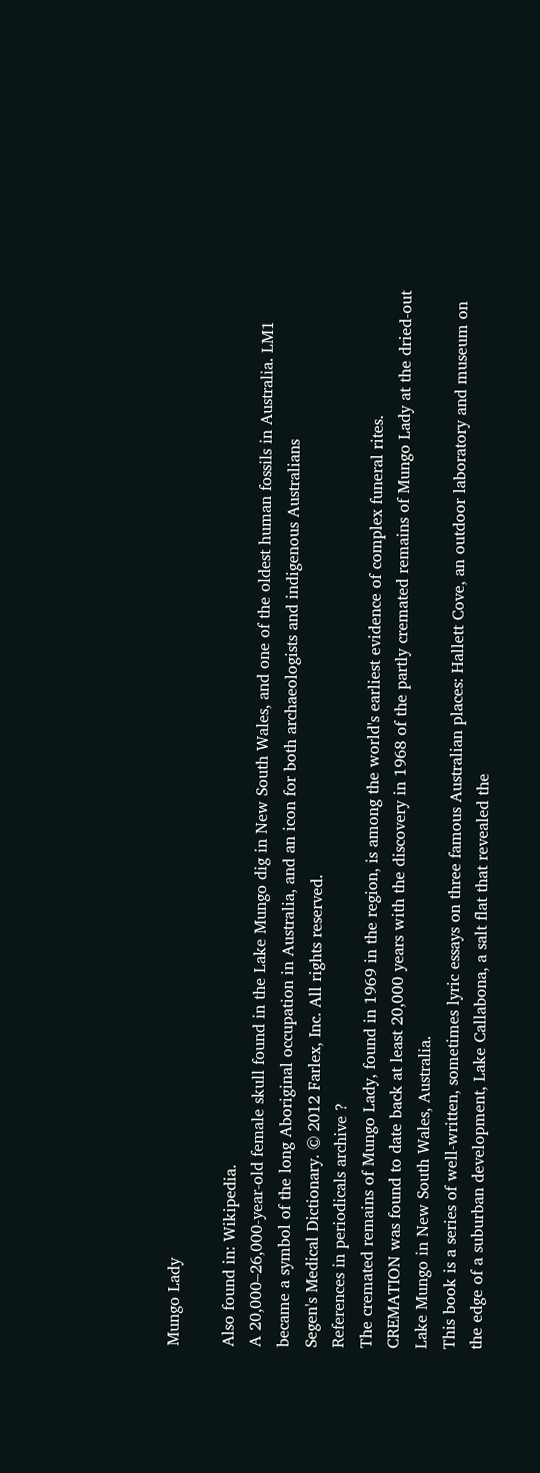Mungo Lady

Also found in: Wikipedia.
A 20,000–26,000-year-old female skull found in the Lake Mungo dig in New South Wales, and one of the oldest human fossils in Australia. LM1 became a symbol of the long Aboriginal occupation in Australia, and an icon for both archaeologists and indigenous Australians
Segen's Medical Dictionary. © 2012 Farlex, Inc. All rights reserved.
References in periodicals archive ?
The cremated remains of Mungo Lady, found in 1969 in the region, is among the world's earliest evidence of complex funeral rites.
CREMATION was found to date back at least 20,000 years with the discovery in 1968 of the partly cremated remains of Mungo Lady at the dried-out Lake Mungo in New South Wales, Australia.
This book is a series of well-written, sometimes lyric essays on three famous Australian places: Hallett Cove, an outdoor laboratory and museum on the edge of a suburban development, Lake Callabona, a salt flat that revealed the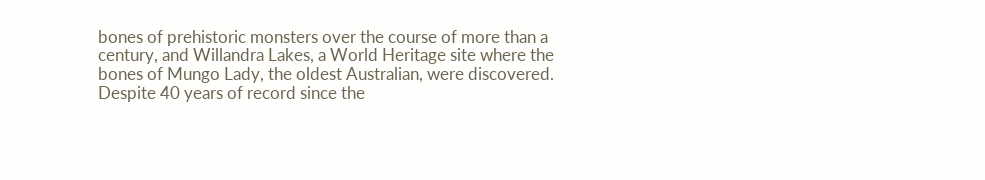bones of prehistoric monsters over the course of more than a century, and Willandra Lakes, a World Heritage site where the bones of Mungo Lady, the oldest Australian, were discovered.
Despite 40 years of record since the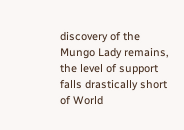discovery of the Mungo Lady remains, the level of support falls drastically short of World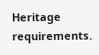Heritage requirements.